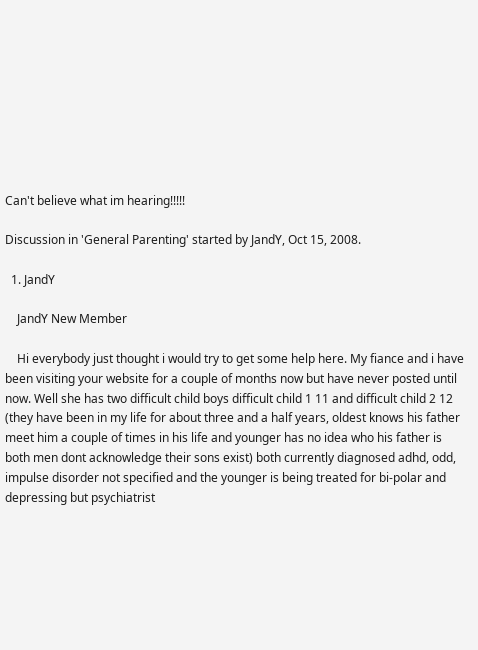Can't believe what im hearing!!!!!

Discussion in 'General Parenting' started by JandY, Oct 15, 2008.

  1. JandY

    JandY New Member

    Hi everybody just thought i would try to get some help here. My fiance and i have been visiting your website for a couple of months now but have never posted until now. Well she has two difficult child boys difficult child 1 11 and difficult child 2 12 (they have been in my life for about three and a half years, oldest knows his father meet him a couple of times in his life and younger has no idea who his father is both men dont acknowledge their sons exist) both currently diagnosed adhd, odd, impulse disorder not specified and the younger is being treated for bi-polar and depressing but psychiatrist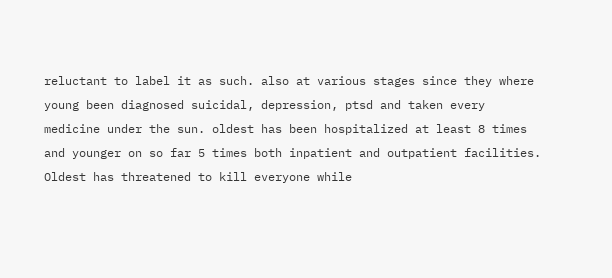reluctant to label it as such. also at various stages since they where young been diagnosed suicidal, depression, ptsd and taken every medicine under the sun. oldest has been hospitalized at least 8 times and younger on so far 5 times both inpatient and outpatient facilities. Oldest has threatened to kill everyone while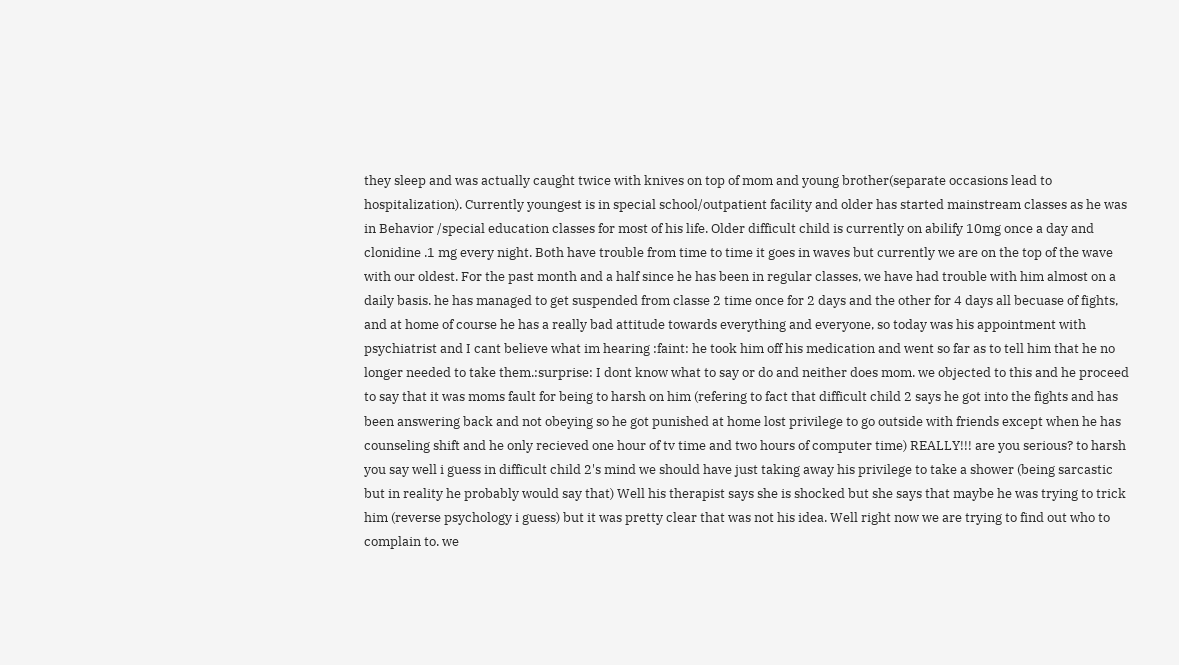they sleep and was actually caught twice with knives on top of mom and young brother(separate occasions lead to hospitalization). Currently youngest is in special school/outpatient facility and older has started mainstream classes as he was in Behavior /special education classes for most of his life. Older difficult child is currently on abilify 10mg once a day and clonidine .1 mg every night. Both have trouble from time to time it goes in waves but currently we are on the top of the wave with our oldest. For the past month and a half since he has been in regular classes, we have had trouble with him almost on a daily basis. he has managed to get suspended from classe 2 time once for 2 days and the other for 4 days all becuase of fights, and at home of course he has a really bad attitude towards everything and everyone, so today was his appointment with psychiatrist and I cant believe what im hearing :faint: he took him off his medication and went so far as to tell him that he no longer needed to take them.:surprise: I dont know what to say or do and neither does mom. we objected to this and he proceed to say that it was moms fault for being to harsh on him (refering to fact that difficult child 2 says he got into the fights and has been answering back and not obeying so he got punished at home lost privilege to go outside with friends except when he has counseling shift and he only recieved one hour of tv time and two hours of computer time) REALLY!!! are you serious? to harsh you say well i guess in difficult child 2's mind we should have just taking away his privilege to take a shower (being sarcastic but in reality he probably would say that) Well his therapist says she is shocked but she says that maybe he was trying to trick him (reverse psychology i guess) but it was pretty clear that was not his idea. Well right now we are trying to find out who to complain to. we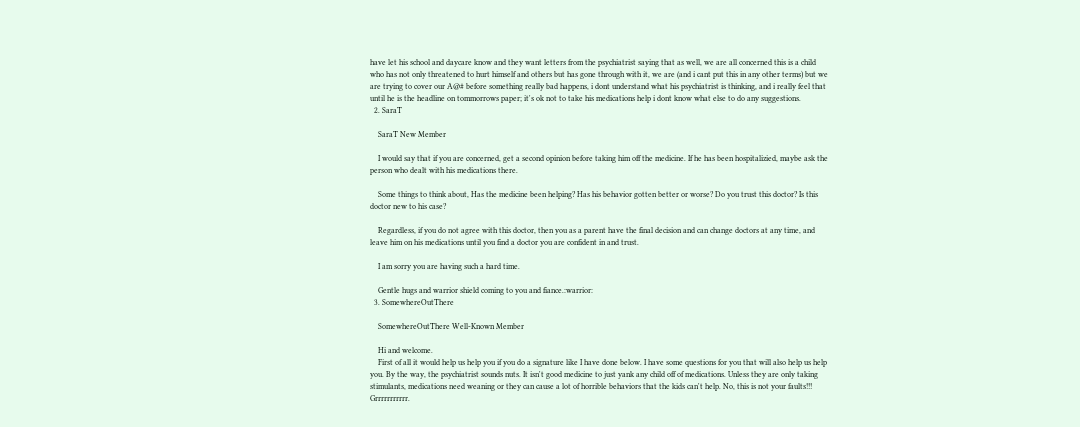have let his school and daycare know and they want letters from the psychiatrist saying that as well, we are all concerned this is a child who has not only threatened to hurt himself and others but has gone through with it, we are (and i cant put this in any other terms) but we are trying to cover our A@# before something really bad happens, i dont understand what his psychiatrist is thinking, and i really feel that until he is the headline on tommorrows paper; it's ok not to take his medications help i dont know what else to do any suggestions.
  2. SaraT

    SaraT New Member

    I would say that if you are concerned, get a second opinion before taking him off the medicine. If he has been hospitalizied, maybe ask the person who dealt with his medications there.

    Some things to think about, Has the medicine been helping? Has his behavior gotten better or worse? Do you trust this doctor? Is this doctor new to his case?

    Regardless, if you do not agree with this doctor, then you as a parent have the final decision and can change doctors at any time, and leave him on his medications until you find a doctor you are confident in and trust.

    I am sorry you are having such a hard time.

    Gentle hugs and warrior shield coming to you and fiance.:warrior:
  3. SomewhereOutThere

    SomewhereOutThere Well-Known Member

    Hi and welcome.
    First of all it would help us help you if you do a signature like I have done below. I have some questions for you that will also help us help you. By the way, the psychiatrist sounds nuts. It isn't good medicine to just yank any child off of medications. Unless they are only taking stimulants, medications need weaning or they can cause a lot of horrible behaviors that the kids can't help. No, this is not your faults!!! Grrrrrrrrrrr.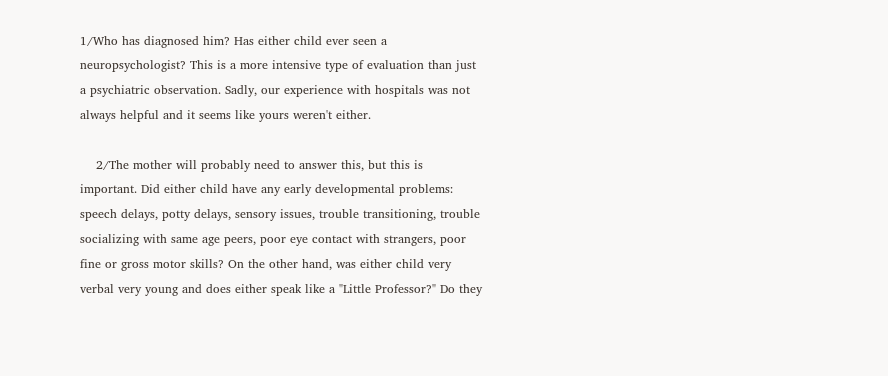1/Who has diagnosed him? Has either child ever seen a neuropsychologist? This is a more intensive type of evaluation than just a psychiatric observation. Sadly, our experience with hospitals was not always helpful and it seems like yours weren't either.

    2/The mother will probably need to answer this, but this is important. Did either child have any early developmental problems: speech delays, potty delays, sensory issues, trouble transitioning, trouble socializing with same age peers, poor eye contact with strangers, poor fine or gross motor skills? On the other hand, was either child very verbal very young and does either speak like a "Little Professor?" Do they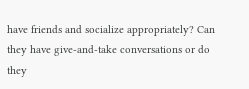have friends and socialize appropriately? Can they have give-and-take conversations or do they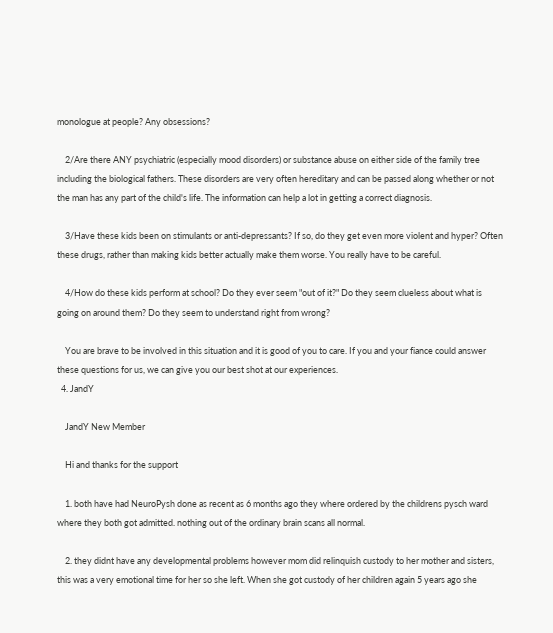monologue at people? Any obsessions?

    2/Are there ANY psychiatric (especially mood disorders) or substance abuse on either side of the family tree including the biological fathers. These disorders are very often hereditary and can be passed along whether or not the man has any part of the child's life. The information can help a lot in getting a correct diagnosis.

    3/Have these kids been on stimulants or anti-depressants? If so, do they get even more violent and hyper? Often these drugs, rather than making kids better actually make them worse. You really have to be careful.

    4/How do these kids perform at school? Do they ever seem "out of it?" Do they seem clueless about what is going on around them? Do they seem to understand right from wrong?

    You are brave to be involved in this situation and it is good of you to care. If you and your fiance could answer these questions for us, we can give you our best shot at our experiences.
  4. JandY

    JandY New Member

    Hi and thanks for the support

    1. both have had NeuroPysh done as recent as 6 months ago they where ordered by the childrens pysch ward where they both got admitted. nothing out of the ordinary brain scans all normal.

    2. they didnt have any developmental problems however mom did relinquish custody to her mother and sisters, this was a very emotional time for her so she left. When she got custody of her children again 5 years ago she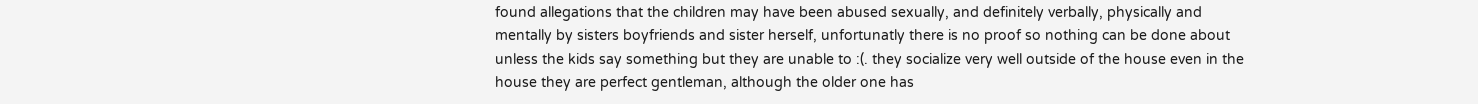found allegations that the children may have been abused sexually, and definitely verbally, physically and mentally by sisters boyfriends and sister herself, unfortunatly there is no proof so nothing can be done about unless the kids say something but they are unable to :(. they socialize very well outside of the house even in the house they are perfect gentleman, although the older one has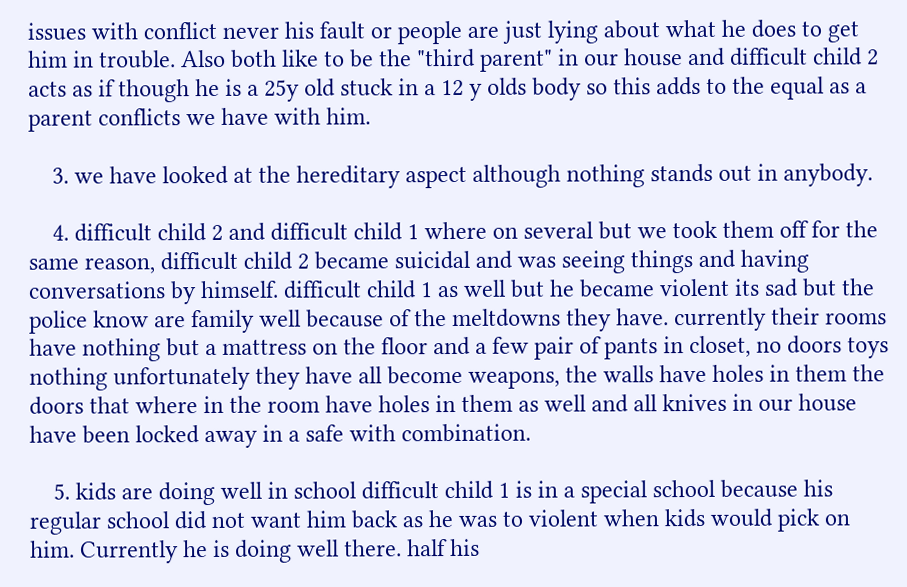issues with conflict never his fault or people are just lying about what he does to get him in trouble. Also both like to be the "third parent" in our house and difficult child 2 acts as if though he is a 25y old stuck in a 12 y olds body so this adds to the equal as a parent conflicts we have with him.

    3. we have looked at the hereditary aspect although nothing stands out in anybody.

    4. difficult child 2 and difficult child 1 where on several but we took them off for the same reason, difficult child 2 became suicidal and was seeing things and having conversations by himself. difficult child 1 as well but he became violent its sad but the police know are family well because of the meltdowns they have. currently their rooms have nothing but a mattress on the floor and a few pair of pants in closet, no doors toys nothing unfortunately they have all become weapons, the walls have holes in them the doors that where in the room have holes in them as well and all knives in our house have been locked away in a safe with combination.

    5. kids are doing well in school difficult child 1 is in a special school because his regular school did not want him back as he was to violent when kids would pick on him. Currently he is doing well there. half his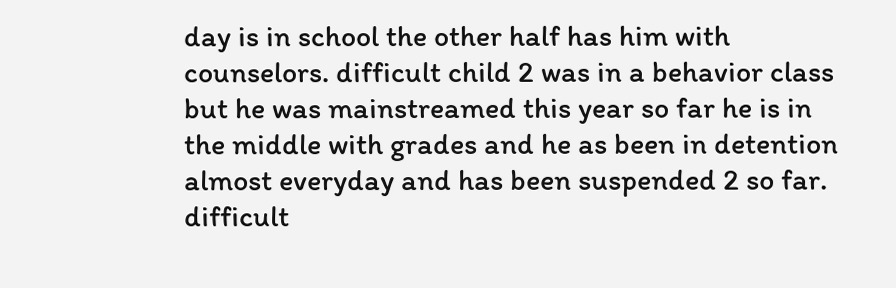day is in school the other half has him with counselors. difficult child 2 was in a behavior class but he was mainstreamed this year so far he is in the middle with grades and he as been in detention almost everyday and has been suspended 2 so far. difficult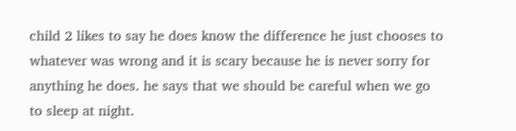child 2 likes to say he does know the difference he just chooses to whatever was wrong and it is scary because he is never sorry for anything he does. he says that we should be careful when we go to sleep at night.